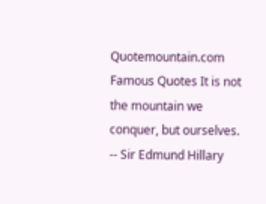Quotemountain.com Famous Quotes It is not the mountain we conquer, but ourselves.
-- Sir Edmund Hillary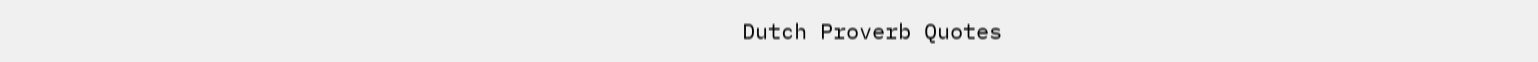Dutch Proverb Quotes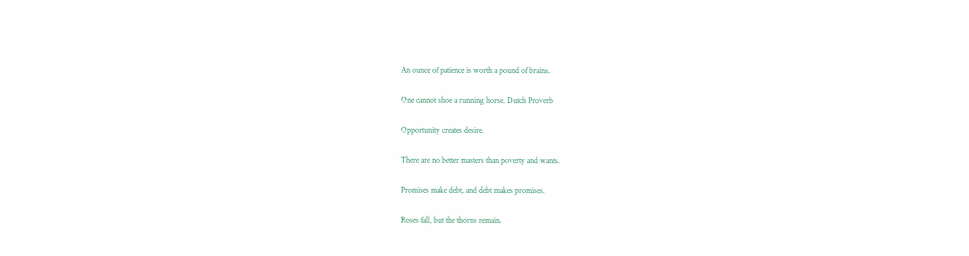An ounce of patience is worth a pound of brains.

One cannot shoe a running horse. Dutch Proverb

Opportunity creates desire.

There are no better masters than poverty and wants.

Promises make debt, and debt makes promises.

Roses fall, but the thorns remain.